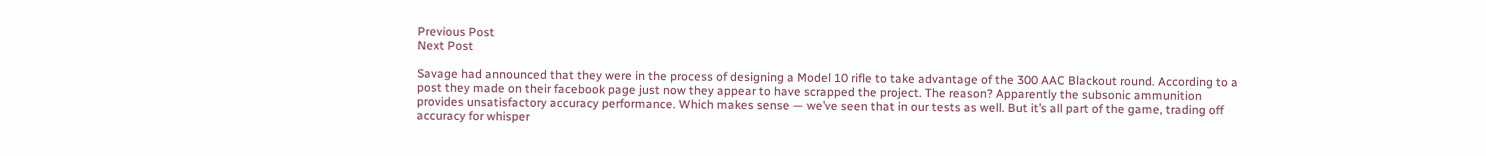Previous Post
Next Post

Savage had announced that they were in the process of designing a Model 10 rifle to take advantage of the 300 AAC Blackout round. According to a post they made on their facebook page just now they appear to have scrapped the project. The reason? Apparently the subsonic ammunition provides unsatisfactory accuracy performance. Which makes sense — we’ve seen that in our tests as well. But it’s all part of the game, trading off accuracy for whisper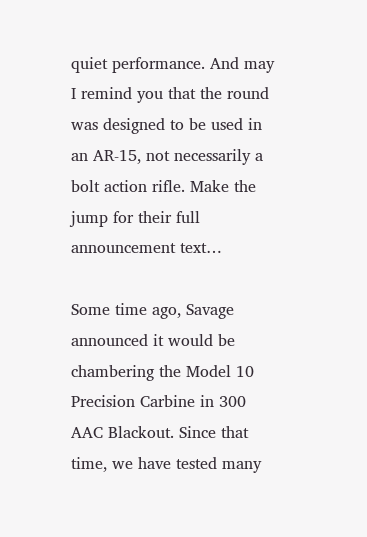quiet performance. And may I remind you that the round was designed to be used in an AR-15, not necessarily a bolt action rifle. Make the jump for their full announcement text…

Some time ago, Savage announced it would be chambering the Model 10 Precision Carbine in 300 AAC Blackout. Since that time, we have tested many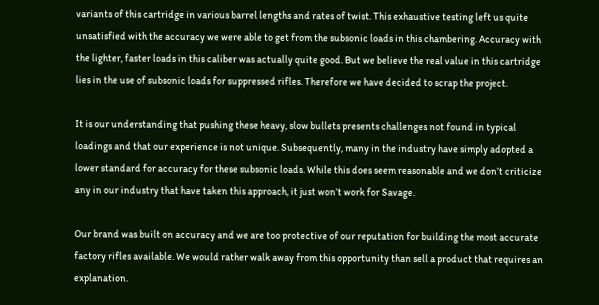variants of this cartridge in various barrel lengths and rates of twist. This exhaustive testing left us quite unsatisfied with the accuracy we were able to get from the subsonic loads in this chambering. Accuracy with the lighter, faster loads in this caliber was actually quite good. But we believe the real value in this cartridge lies in the use of subsonic loads for suppressed rifles. Therefore we have decided to scrap the project.

It is our understanding that pushing these heavy, slow bullets presents challenges not found in typical loadings and that our experience is not unique. Subsequently, many in the industry have simply adopted a lower standard for accuracy for these subsonic loads. While this does seem reasonable and we don’t criticize any in our industry that have taken this approach, it just won’t work for Savage.

Our brand was built on accuracy and we are too protective of our reputation for building the most accurate factory rifles available. We would rather walk away from this opportunity than sell a product that requires an explanation.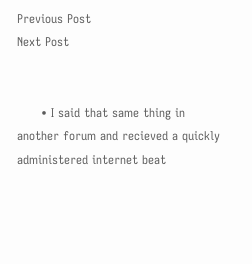Previous Post
Next Post


      • I said that same thing in another forum and recieved a quickly administered internet beat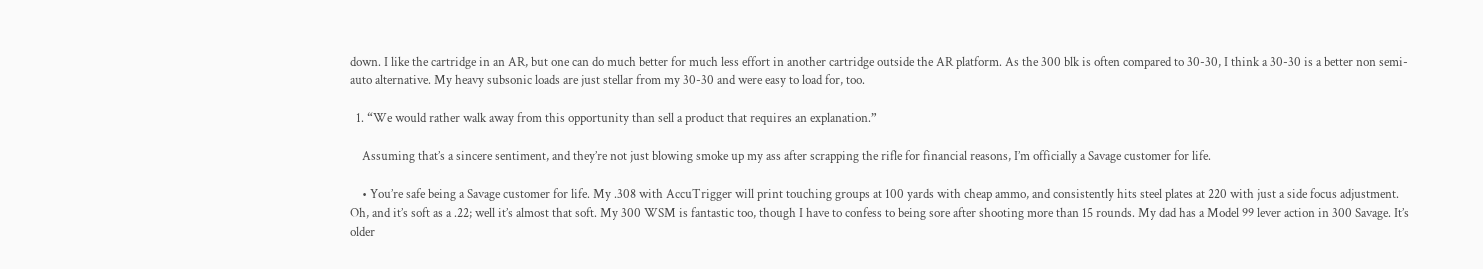down. I like the cartridge in an AR, but one can do much better for much less effort in another cartridge outside the AR platform. As the 300 blk is often compared to 30-30, I think a 30-30 is a better non semi-auto alternative. My heavy subsonic loads are just stellar from my 30-30 and were easy to load for, too.

  1. “We would rather walk away from this opportunity than sell a product that requires an explanation.”

    Assuming that’s a sincere sentiment, and they’re not just blowing smoke up my ass after scrapping the rifle for financial reasons, I’m officially a Savage customer for life.

    • You’re safe being a Savage customer for life. My .308 with AccuTrigger will print touching groups at 100 yards with cheap ammo, and consistently hits steel plates at 220 with just a side focus adjustment. Oh, and it’s soft as a .22; well it’s almost that soft. My 300 WSM is fantastic too, though I have to confess to being sore after shooting more than 15 rounds. My dad has a Model 99 lever action in 300 Savage. It’s older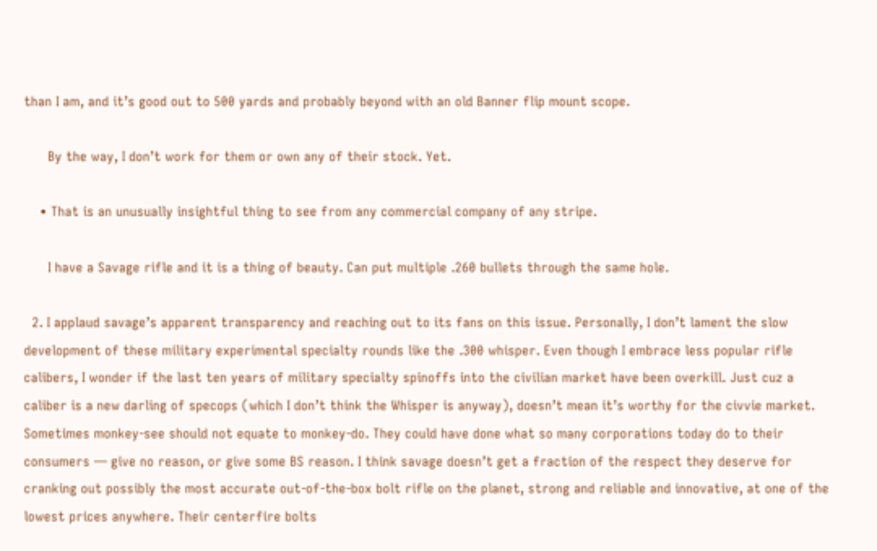than I am, and it’s good out to 500 yards and probably beyond with an old Banner flip mount scope.

      By the way, I don’t work for them or own any of their stock. Yet.

    • That is an unusually insightful thing to see from any commercial company of any stripe.

      I have a Savage rifle and it is a thing of beauty. Can put multiple .260 bullets through the same hole.

  2. I applaud savage’s apparent transparency and reaching out to its fans on this issue. Personally, I don’t lament the slow development of these military experimental specialty rounds like the .300 whisper. Even though I embrace less popular rifle calibers, I wonder if the last ten years of military specialty spinoffs into the civilian market have been overkill. Just cuz a caliber is a new darling of specops (which I don’t think the Whisper is anyway), doesn’t mean it’s worthy for the civvie market. Sometimes monkey-see should not equate to monkey-do. They could have done what so many corporations today do to their consumers — give no reason, or give some BS reason. I think savage doesn’t get a fraction of the respect they deserve for cranking out possibly the most accurate out-of-the-box bolt rifle on the planet, strong and reliable and innovative, at one of the lowest prices anywhere. Their centerfire bolts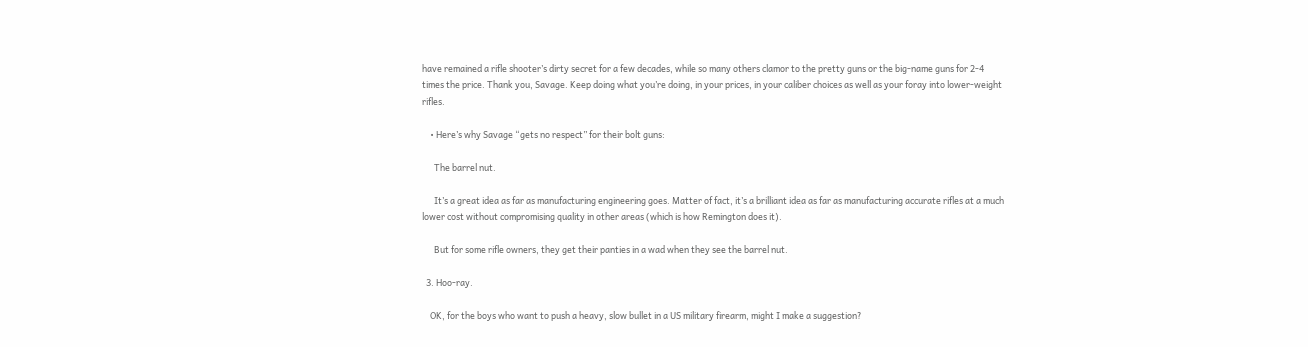have remained a rifle shooter’s dirty secret for a few decades, while so many others clamor to the pretty guns or the big-name guns for 2-4 times the price. Thank you, Savage. Keep doing what you’re doing, in your prices, in your caliber choices as well as your foray into lower-weight rifles.

    • Here’s why Savage “gets no respect” for their bolt guns:

      The barrel nut.

      It’s a great idea as far as manufacturing engineering goes. Matter of fact, it’s a brilliant idea as far as manufacturing accurate rifles at a much lower cost without compromising quality in other areas (which is how Remington does it).

      But for some rifle owners, they get their panties in a wad when they see the barrel nut.

  3. Hoo-ray.

    OK, for the boys who want to push a heavy, slow bullet in a US military firearm, might I make a suggestion?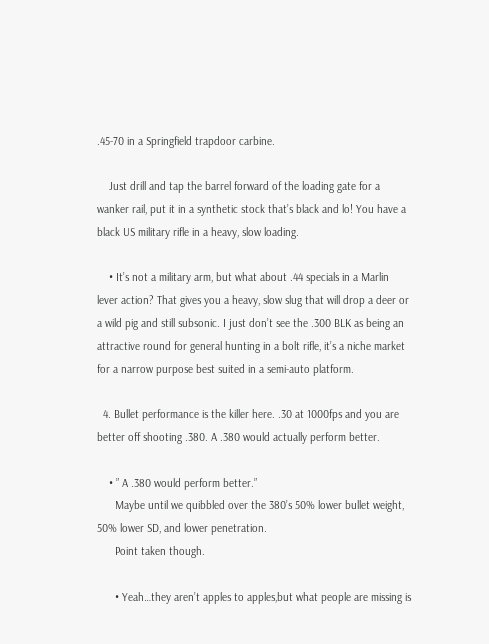.45-70 in a Springfield trapdoor carbine.

    Just drill and tap the barrel forward of the loading gate for a wanker rail, put it in a synthetic stock that’s black and lo! You have a black US military rifle in a heavy, slow loading.

    • It’s not a military arm, but what about .44 specials in a Marlin lever action? That gives you a heavy, slow slug that will drop a deer or a wild pig and still subsonic. I just don’t see the .300 BLK as being an attractive round for general hunting in a bolt rifle, it’s a niche market for a narrow purpose best suited in a semi-auto platform.

  4. Bullet performance is the killer here. .30 at 1000fps and you are better off shooting .380. A .380 would actually perform better.

    • ” A .380 would perform better.”
      Maybe until we quibbled over the 380’s 50% lower bullet weight, 50% lower SD, and lower penetration.
      Point taken though.

      • Yeah…they aren’t apples to apples,but what people are missing is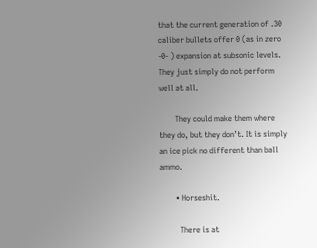that the current generation of .30 caliber bullets offer 0 (as in zero -0- ) expansion at subsonic levels. They just simply do not perform well at all.

        They could make them where they do, but they don’t. It is simply an ice pick no different than ball ammo.

        • Horseshit.

          There is at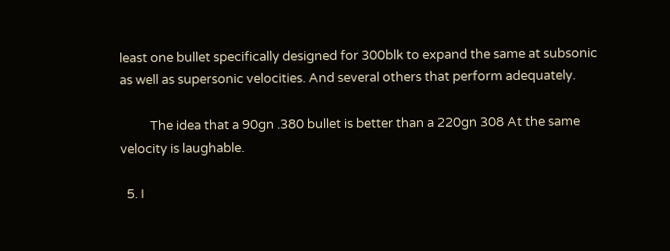least one bullet specifically designed for 300blk to expand the same at subsonic as well as supersonic velocities. And several others that perform adequately.

          The idea that a 90gn .380 bullet is better than a 220gn 308 At the same velocity is laughable.

  5. I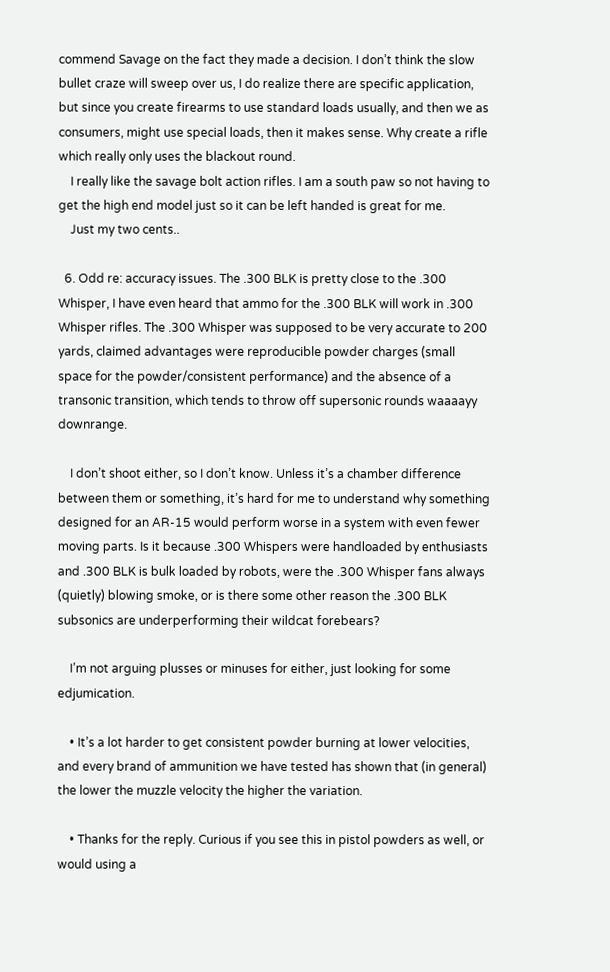commend Savage on the fact they made a decision. I don’t think the slow bullet craze will sweep over us, I do realize there are specific application, but since you create firearms to use standard loads usually, and then we as consumers, might use special loads, then it makes sense. Why create a rifle which really only uses the blackout round.
    I really like the savage bolt action rifles. I am a south paw so not having to get the high end model just so it can be left handed is great for me.
    Just my two cents..

  6. Odd re: accuracy issues. The .300 BLK is pretty close to the .300 Whisper, I have even heard that ammo for the .300 BLK will work in .300 Whisper rifles. The .300 Whisper was supposed to be very accurate to 200 yards, claimed advantages were reproducible powder charges (small space for the powder/consistent performance) and the absence of a transonic transition, which tends to throw off supersonic rounds waaaayy downrange.

    I don’t shoot either, so I don’t know. Unless it’s a chamber difference between them or something, it’s hard for me to understand why something designed for an AR-15 would perform worse in a system with even fewer moving parts. Is it because .300 Whispers were handloaded by enthusiasts and .300 BLK is bulk loaded by robots, were the .300 Whisper fans always (quietly) blowing smoke, or is there some other reason the .300 BLK subsonics are underperforming their wildcat forebears?

    I’m not arguing plusses or minuses for either, just looking for some edjumication.

    • It’s a lot harder to get consistent powder burning at lower velocities, and every brand of ammunition we have tested has shown that (in general) the lower the muzzle velocity the higher the variation.

    • Thanks for the reply. Curious if you see this in pistol powders as well, or would using a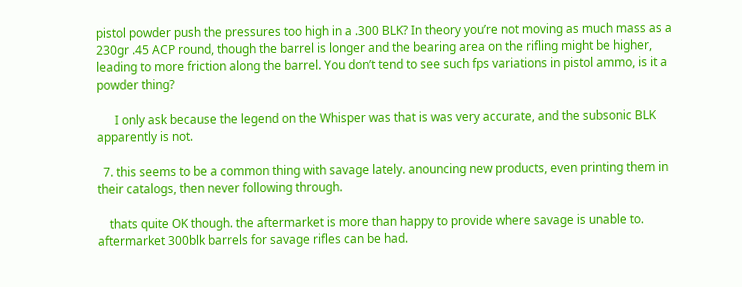pistol powder push the pressures too high in a .300 BLK? In theory you’re not moving as much mass as a 230gr .45 ACP round, though the barrel is longer and the bearing area on the rifling might be higher, leading to more friction along the barrel. You don’t tend to see such fps variations in pistol ammo, is it a powder thing?

      I only ask because the legend on the Whisper was that is was very accurate, and the subsonic BLK apparently is not.

  7. this seems to be a common thing with savage lately. anouncing new products, even printing them in their catalogs, then never following through.

    thats quite OK though. the aftermarket is more than happy to provide where savage is unable to. aftermarket 300blk barrels for savage rifles can be had.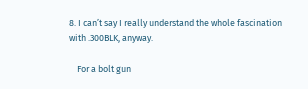8. I can’t say I really understand the whole fascination with .300BLK, anyway.

    For a bolt gun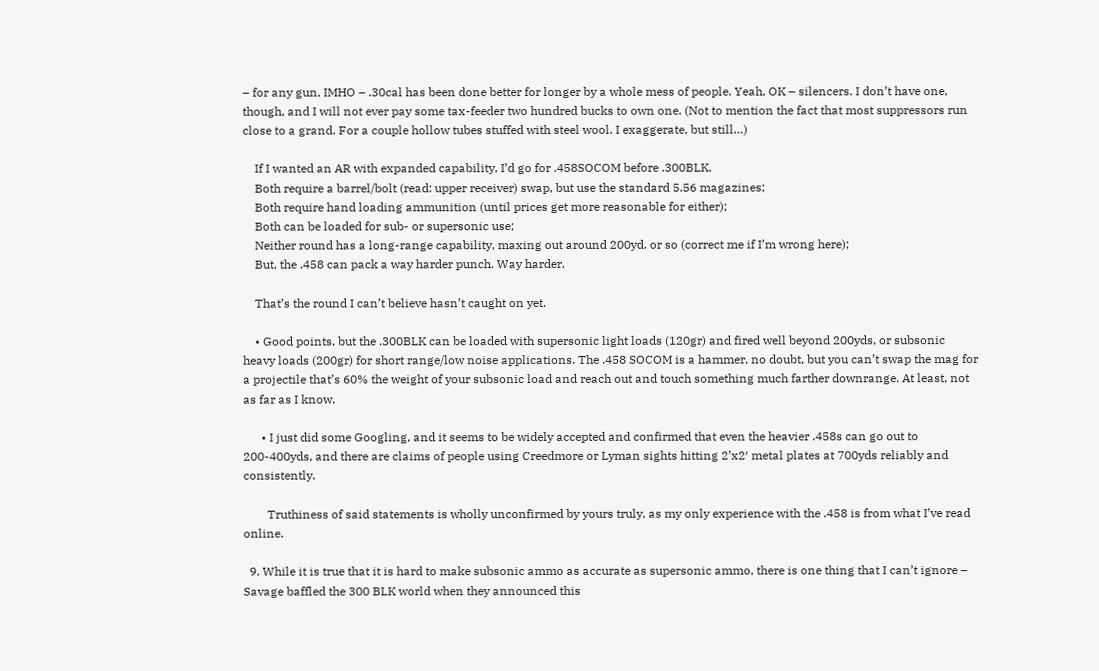– for any gun, IMHO – .30cal has been done better for longer by a whole mess of people. Yeah, OK – silencers. I don’t have one, though, and I will not ever pay some tax-feeder two hundred bucks to own one. (Not to mention the fact that most suppressors run close to a grand. For a couple hollow tubes stuffed with steel wool. I exaggerate, but still…)

    If I wanted an AR with expanded capability, I’d go for .458SOCOM before .300BLK.
    Both require a barrel/bolt (read: upper receiver) swap, but use the standard 5.56 magazines;
    Both require hand loading ammunition (until prices get more reasonable for either);
    Both can be loaded for sub- or supersonic use;
    Neither round has a long-range capability, maxing out around 200yd. or so (correct me if I’m wrong here);
    But, the .458 can pack a way harder punch. Way harder.

    That’s the round I can’t believe hasn’t caught on yet.

    • Good points, but the .300BLK can be loaded with supersonic light loads (120gr) and fired well beyond 200yds, or subsonic heavy loads (200gr) for short range/low noise applications. The .458 SOCOM is a hammer, no doubt, but you can’t swap the mag for a projectile that’s 60% the weight of your subsonic load and reach out and touch something much farther downrange. At least, not as far as I know.

      • I just did some Googling, and it seems to be widely accepted and confirmed that even the heavier .458s can go out to 200-400yds, and there are claims of people using Creedmore or Lyman sights hitting 2’x2′ metal plates at 700yds reliably and consistently.

        Truthiness of said statements is wholly unconfirmed by yours truly, as my only experience with the .458 is from what I’ve read online.

  9. While it is true that it is hard to make subsonic ammo as accurate as supersonic ammo, there is one thing that I can’t ignore – Savage baffled the 300 BLK world when they announced this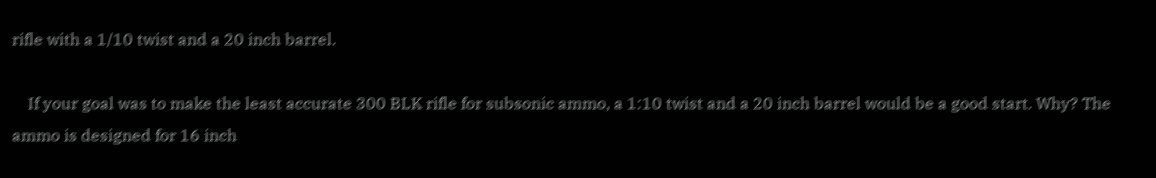rifle with a 1/10 twist and a 20 inch barrel.

    If your goal was to make the least accurate 300 BLK rifle for subsonic ammo, a 1:10 twist and a 20 inch barrel would be a good start. Why? The ammo is designed for 16 inch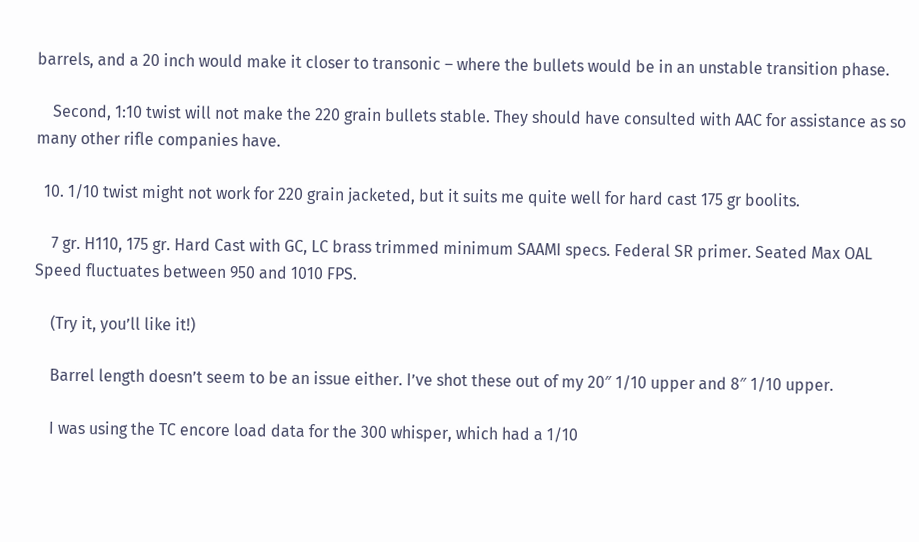barrels, and a 20 inch would make it closer to transonic – where the bullets would be in an unstable transition phase.

    Second, 1:10 twist will not make the 220 grain bullets stable. They should have consulted with AAC for assistance as so many other rifle companies have.

  10. 1/10 twist might not work for 220 grain jacketed, but it suits me quite well for hard cast 175 gr boolits.

    7 gr. H110, 175 gr. Hard Cast with GC, LC brass trimmed minimum SAAMI specs. Federal SR primer. Seated Max OAL Speed fluctuates between 950 and 1010 FPS.

    (Try it, you’ll like it!)

    Barrel length doesn’t seem to be an issue either. I’ve shot these out of my 20″ 1/10 upper and 8″ 1/10 upper.

    I was using the TC encore load data for the 300 whisper, which had a 1/10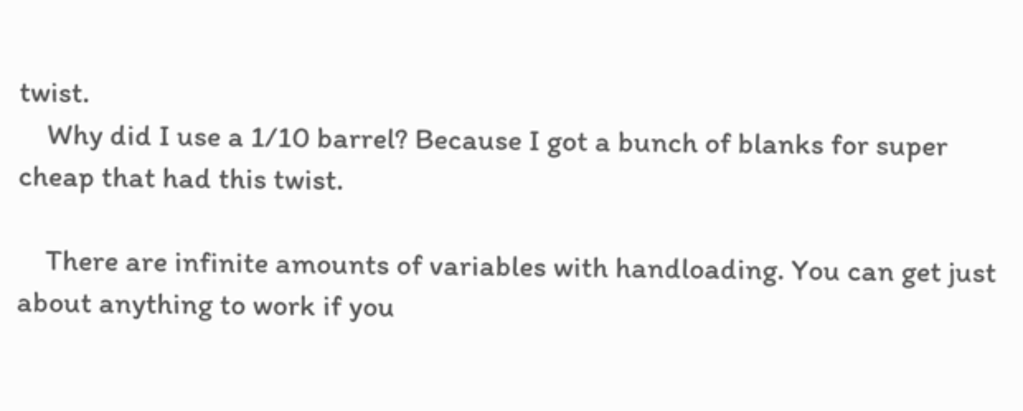twist.
    Why did I use a 1/10 barrel? Because I got a bunch of blanks for super cheap that had this twist.

    There are infinite amounts of variables with handloading. You can get just about anything to work if you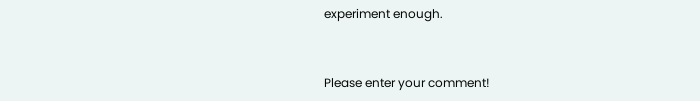experiment enough.


Please enter your comment!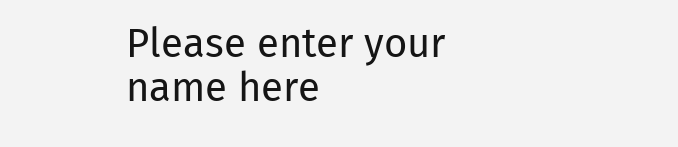Please enter your name here